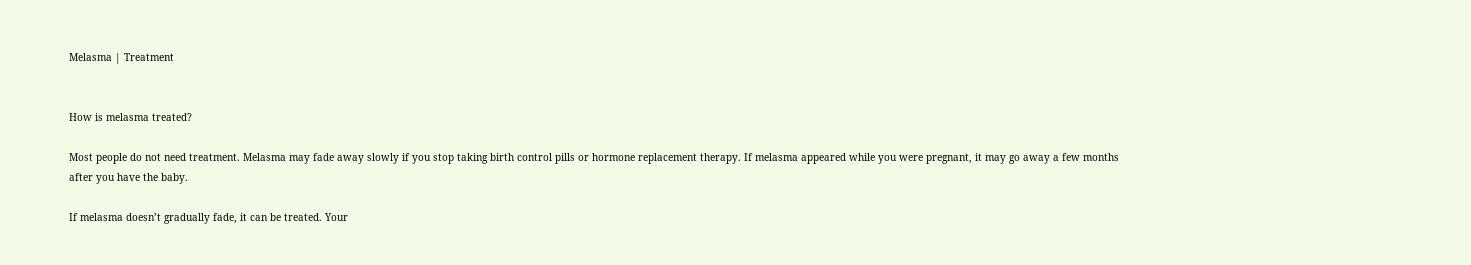Melasma | Treatment


How is melasma treated?

Most people do not need treatment. Melasma may fade away slowly if you stop taking birth control pills or hormone replacement therapy. If melasma appeared while you were pregnant, it may go away a few months after you have the baby.

If melasma doesn’t gradually fade, it can be treated. Your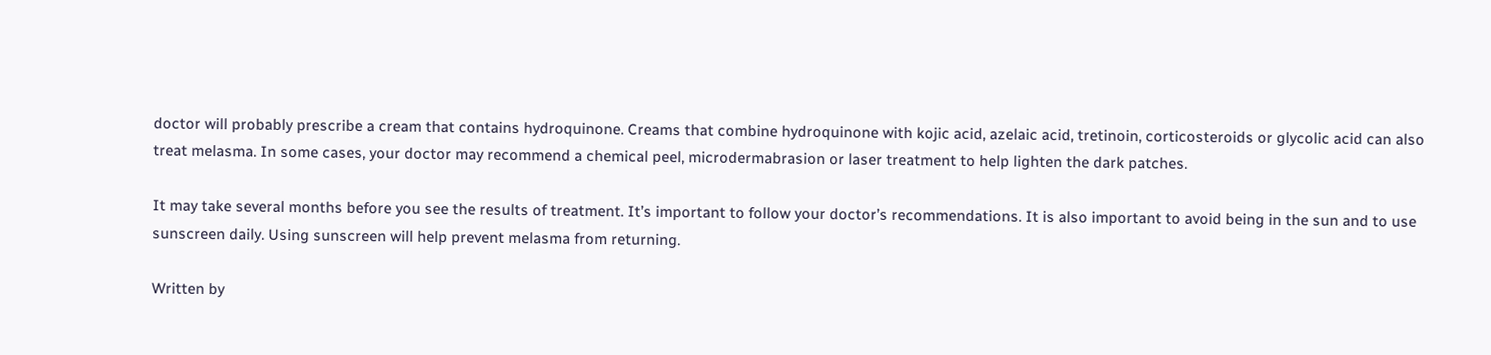doctor will probably prescribe a cream that contains hydroquinone. Creams that combine hydroquinone with kojic acid, azelaic acid, tretinoin, corticosteroids or glycolic acid can also treat melasma. In some cases, your doctor may recommend a chemical peel, microdermabrasion or laser treatment to help lighten the dark patches.

It may take several months before you see the results of treatment. It’s important to follow your doctor’s recommendations. It is also important to avoid being in the sun and to use sunscreen daily. Using sunscreen will help prevent melasma from returning.

Written by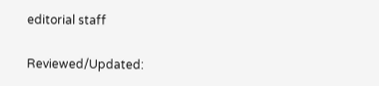editorial staff

Reviewed/Updated: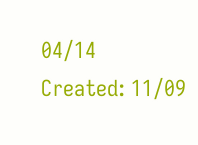04/14
Created: 11/09